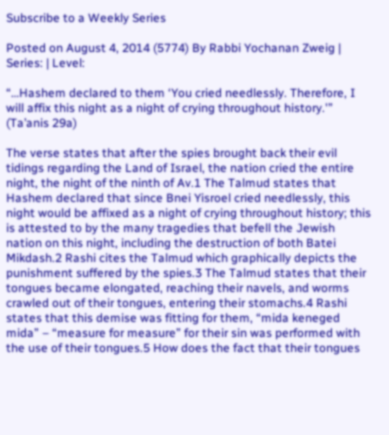Subscribe to a Weekly Series

Posted on August 4, 2014 (5774) By Rabbi Yochanan Zweig | Series: | Level:

“…Hashem declared to them ‘You cried needlessly. Therefore, I will affix this night as a night of crying throughout history.'” (Ta’anis 29a)

The verse states that after the spies brought back their evil tidings regarding the Land of Israel, the nation cried the entire night, the night of the ninth of Av.1 The Talmud states that Hashem declared that since Bnei Yisroel cried needlessly, this night would be affixed as a night of crying throughout history; this is attested to by the many tragedies that befell the Jewish nation on this night, including the destruction of both Batei Mikdash.2 Rashi cites the Talmud which graphically depicts the punishment suffered by the spies.3 The Talmud states that their tongues became elongated, reaching their navels, and worms crawled out of their tongues, entering their stomachs.4 Rashi states that this demise was fitting for them, “mida keneged mida” – “measure for measure” for their sin was performed with the use of their tongues.5 How does the fact that their tongues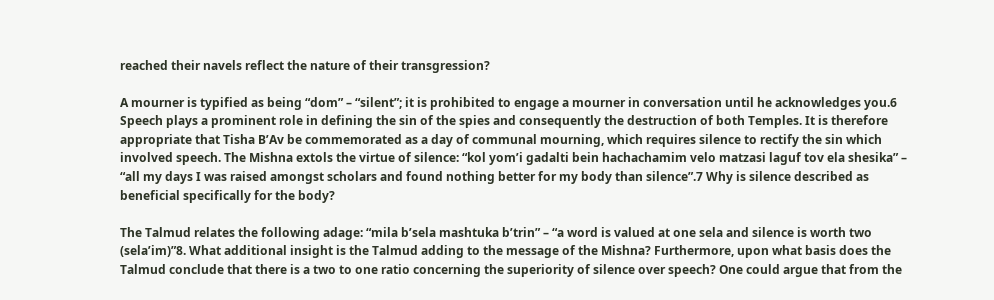reached their navels reflect the nature of their transgression?

A mourner is typified as being “dom” – “silent”; it is prohibited to engage a mourner in conversation until he acknowledges you.6 Speech plays a prominent role in defining the sin of the spies and consequently the destruction of both Temples. It is therefore appropriate that Tisha B’Av be commemorated as a day of communal mourning, which requires silence to rectify the sin which involved speech. The Mishna extols the virtue of silence: “kol yom’i gadalti bein hachachamim velo matzasi laguf tov ela shesika” – “all my days I was raised amongst scholars and found nothing better for my body than silence”.7 Why is silence described as beneficial specifically for the body?

The Talmud relates the following adage: “mila b’sela mashtuka b’trin” – “a word is valued at one sela and silence is worth two (sela’im)”8. What additional insight is the Talmud adding to the message of the Mishna? Furthermore, upon what basis does the Talmud conclude that there is a two to one ratio concerning the superiority of silence over speech? One could argue that from the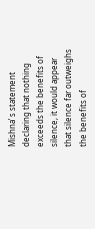Mishna’ s statement declaring that nothing exceeds the benefits of silence, it would appear that silence far outweighs the benefits of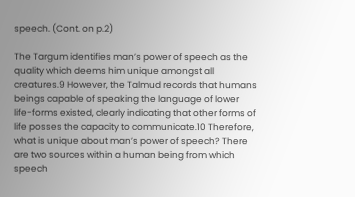speech. (Cont. on p.2)

The Targum identifies man’s power of speech as the quality which deems him unique amongst all creatures.9 However, the Talmud records that humans beings capable of speaking the language of lower life-forms existed, clearly indicating that other forms of life posses the capacity to communicate.10 Therefore, what is unique about man’s power of speech? There are two sources within a human being from which speech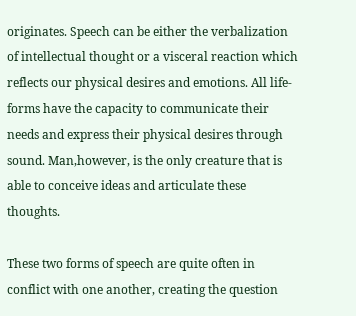originates. Speech can be either the verbalization of intellectual thought or a visceral reaction which reflects our physical desires and emotions. All life-forms have the capacity to communicate their needs and express their physical desires through sound. Man,however, is the only creature that is able to conceive ideas and articulate these thoughts.

These two forms of speech are quite often in conflict with one another, creating the question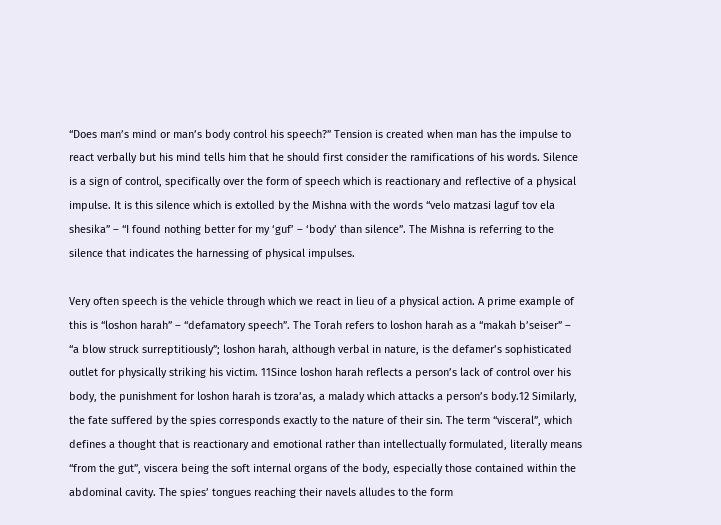“Does man’s mind or man’s body control his speech?” Tension is created when man has the impulse to react verbally but his mind tells him that he should first consider the ramifications of his words. Silence is a sign of control, specifically over the form of speech which is reactionary and reflective of a physical impulse. It is this silence which is extolled by the Mishna with the words “velo matzasi laguf tov ela shesika” – “I found nothing better for my ‘guf’ – ‘body’ than silence”. The Mishna is referring to the silence that indicates the harnessing of physical impulses.

Very often speech is the vehicle through which we react in lieu of a physical action. A prime example of this is “loshon harah” – “defamatory speech”. The Torah refers to loshon harah as a “makah b’seiser” – “a blow struck surreptitiously”; loshon harah, although verbal in nature, is the defamer’s sophisticated outlet for physically striking his victim. 11Since loshon harah reflects a person’s lack of control over his body, the punishment for loshon harah is tzora’as, a malady which attacks a person’s body.12 Similarly, the fate suffered by the spies corresponds exactly to the nature of their sin. The term “visceral”, which defines a thought that is reactionary and emotional rather than intellectually formulated, literally means “from the gut”, viscera being the soft internal organs of the body, especially those contained within the abdominal cavity. The spies’ tongues reaching their navels alludes to the form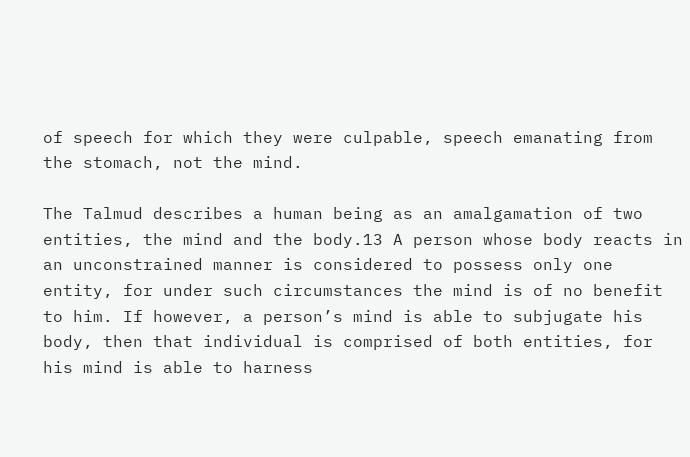of speech for which they were culpable, speech emanating from the stomach, not the mind.

The Talmud describes a human being as an amalgamation of two entities, the mind and the body.13 A person whose body reacts in an unconstrained manner is considered to possess only one entity, for under such circumstances the mind is of no benefit to him. If however, a person’s mind is able to subjugate his body, then that individual is comprised of both entities, for his mind is able to harness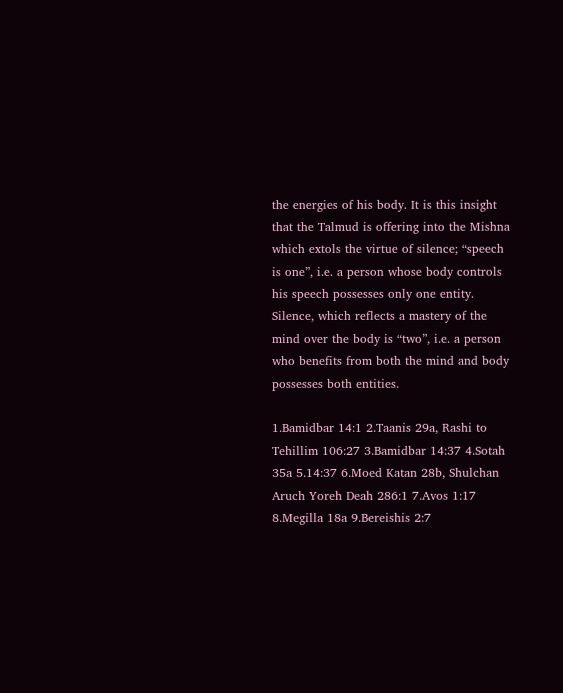the energies of his body. It is this insight that the Talmud is offering into the Mishna which extols the virtue of silence; “speech is one”, i.e. a person whose body controls his speech possesses only one entity. Silence, which reflects a mastery of the mind over the body is “two”, i.e. a person who benefits from both the mind and body possesses both entities.

1.Bamidbar 14:1 2.Taanis 29a, Rashi to Tehillim 106:27 3.Bamidbar 14:37 4.Sotah 35a 5.14:37 6.Moed Katan 28b, Shulchan Aruch Yoreh Deah 286:1 7.Avos 1:17 8.Megilla 18a 9.Bereishis 2:7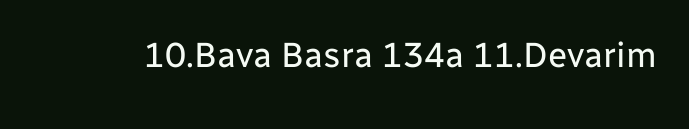10.Bava Basra 134a 11.Devarim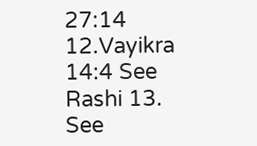27:14 12.Vayikra 14:4 See Rashi 13. See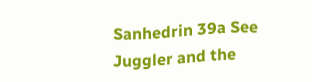Sanhedrin 39a See Juggler and the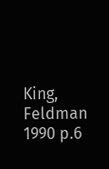King, Feldman 1990 p.6